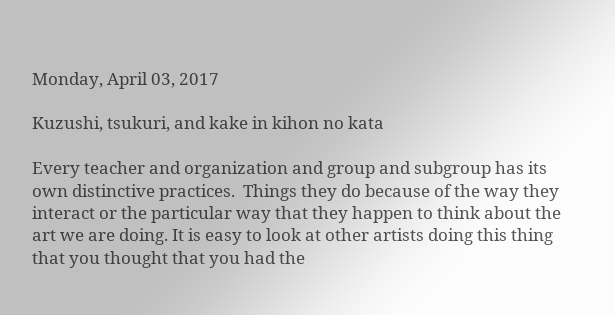Monday, April 03, 2017

Kuzushi, tsukuri, and kake in kihon no kata

Every teacher and organization and group and subgroup has its own distinctive practices.  Things they do because of the way they interact or the particular way that they happen to think about the art we are doing. It is easy to look at other artists doing this thing that you thought that you had the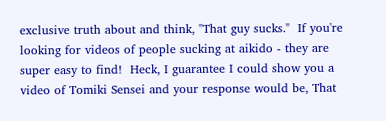exclusive truth about and think, "That guy sucks."  If you're looking for videos of people sucking at aikido - they are super easy to find!  Heck, I guarantee I could show you a video of Tomiki Sensei and your response would be, That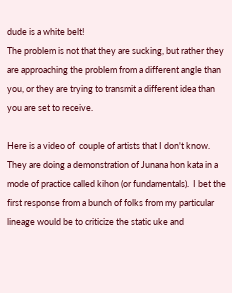dude is a white belt!
The problem is not that they are sucking, but rather they are approaching the problem from a different angle than you, or they are trying to transmit a different idea than you are set to receive.

Here is a video of  couple of artists that I don't know.  They are doing a demonstration of Junana hon kata in a mode of practice called kihon (or fundamentals).  I bet the first response from a bunch of folks from my particular lineage would be to criticize the static uke and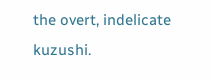the overt, indelicate kuzushi.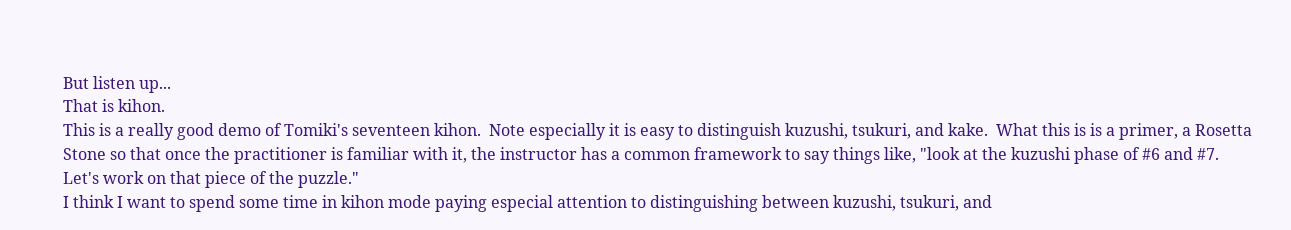But listen up...
That is kihon.
This is a really good demo of Tomiki's seventeen kihon.  Note especially it is easy to distinguish kuzushi, tsukuri, and kake.  What this is is a primer, a Rosetta Stone so that once the practitioner is familiar with it, the instructor has a common framework to say things like, "look at the kuzushi phase of #6 and #7.  Let's work on that piece of the puzzle."
I think I want to spend some time in kihon mode paying especial attention to distinguishing between kuzushi, tsukuri, and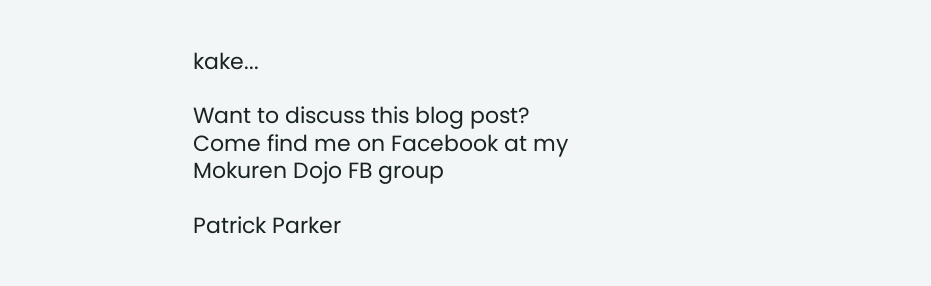kake...

Want to discuss this blog post?
Come find me on Facebook at my Mokuren Dojo FB group

Patrick Parker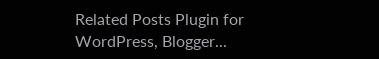Related Posts Plugin for WordPress, Blogger...